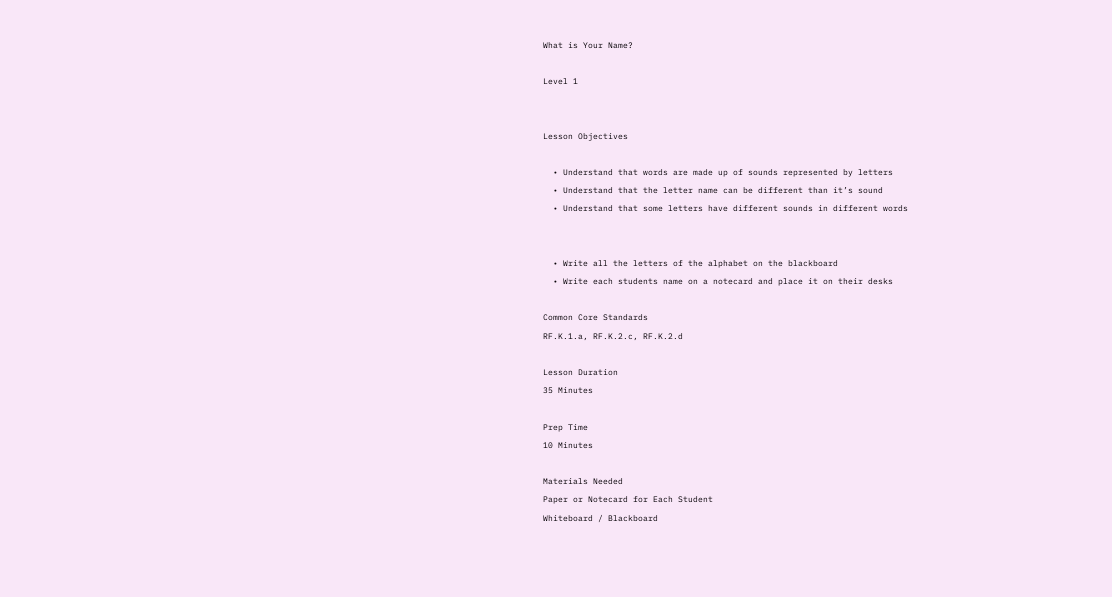What is Your Name?

Level 1


Lesson Objectives

  • Understand that words are made up of sounds represented by letters
  • Understand that the letter name can be different than it’s sound
  • Understand that some letters have different sounds in different words


  • Write all the letters of the alphabet on the blackboard
  • Write each students name on a notecard and place it on their desks

Common Core Standards
RF.K.1.a, RF.K.2.c, RF.K.2.d

Lesson Duration
35 Minutes

Prep Time
10 Minutes

Materials Needed
Paper or Notecard for Each Student
Whiteboard / Blackboard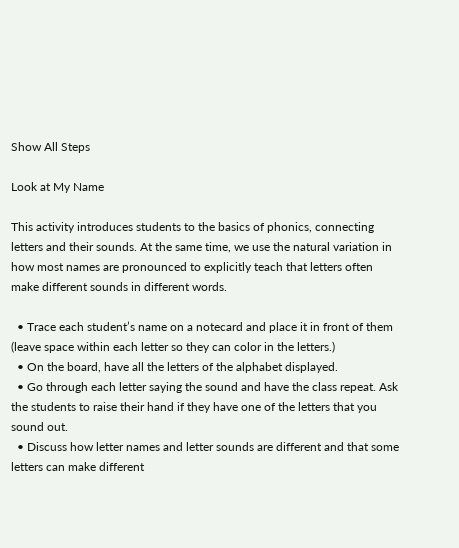Show All Steps

Look at My Name

This activity introduces students to the basics of phonics, connecting letters and their sounds. At the same time, we use the natural variation in how most names are pronounced to explicitly teach that letters often make different sounds in different words.

  • Trace each student’s name on a notecard and place it in front of them (leave space within each letter so they can color in the letters.)
  • On the board, have all the letters of the alphabet displayed.
  • Go through each letter saying the sound and have the class repeat. Ask the students to raise their hand if they have one of the letters that you sound out.
  • Discuss how letter names and letter sounds are different and that some letters can make different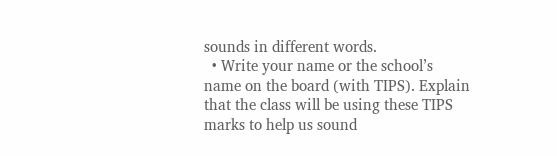sounds in different words.
  • Write your name or the school’s name on the board (with TIPS). Explain that the class will be using these TIPS marks to help us sound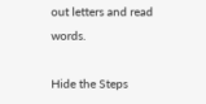out letters and read words.

Hide the Steps